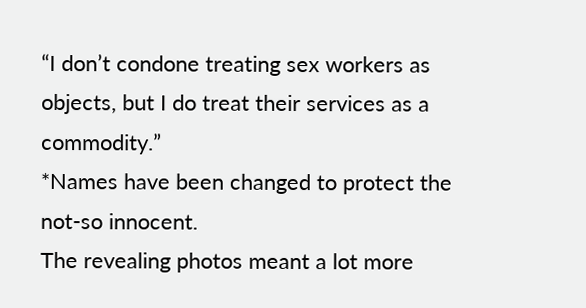“I don’t condone treating sex workers as objects, but I do treat their services as a commodity.”
*Names have been changed to protect the not-so innocent.
The revealing photos meant a lot more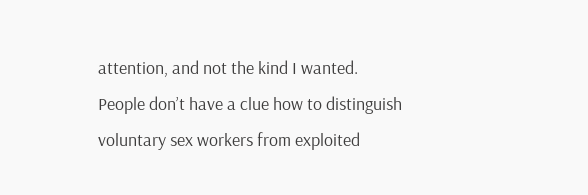attention, and not the kind I wanted.
People don’t have a clue how to distinguish voluntary sex workers from exploited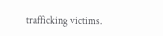trafficking victims.